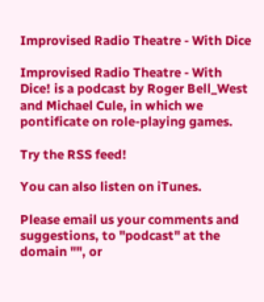Improvised Radio Theatre - With Dice

Improvised Radio Theatre - With Dice! is a podcast by Roger Bell_West and Michael Cule, in which we pontificate on role-playing games.

Try the RSS feed!

You can also listen on iTunes.

Please email us your comments and suggestions, to "podcast" at the domain "", or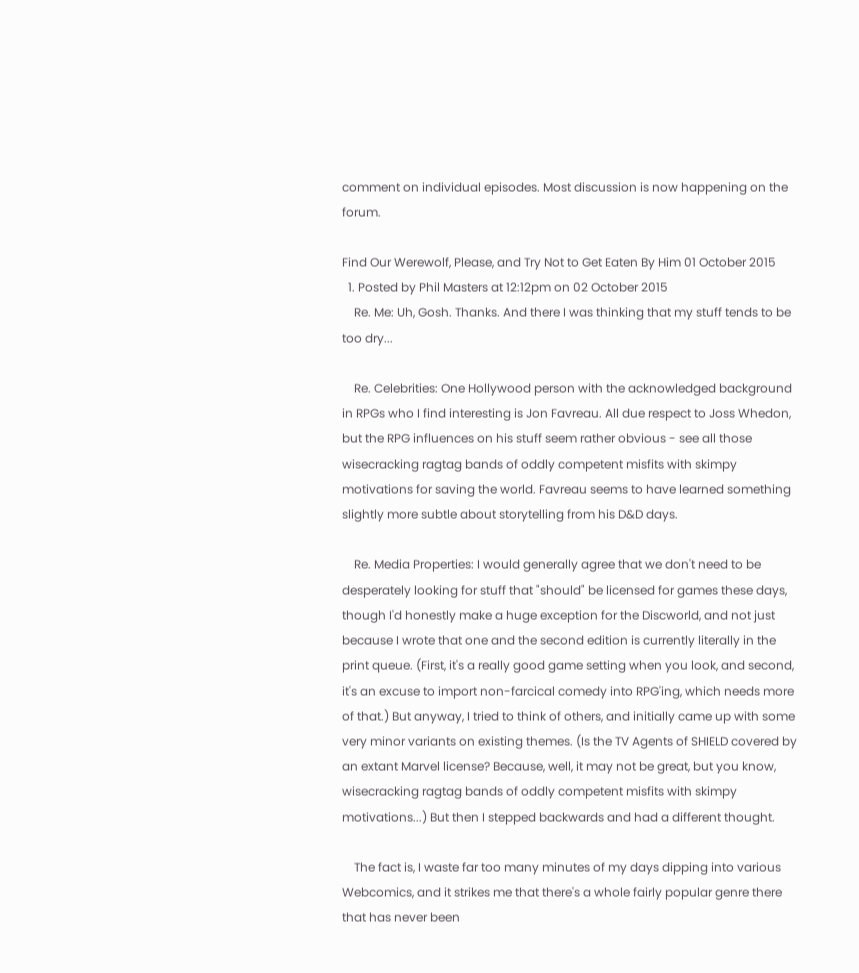comment on individual episodes. Most discussion is now happening on the forum.

Find Our Werewolf, Please, and Try Not to Get Eaten By Him 01 October 2015
  1. Posted by Phil Masters at 12:12pm on 02 October 2015
    Re. Me: Uh, Gosh. Thanks. And there I was thinking that my stuff tends to be too dry...

    Re. Celebrities: One Hollywood person with the acknowledged background in RPGs who I find interesting is Jon Favreau. All due respect to Joss Whedon, but the RPG influences on his stuff seem rather obvious - see all those wisecracking ragtag bands of oddly competent misfits with skimpy motivations for saving the world. Favreau seems to have learned something slightly more subtle about storytelling from his D&D days.

    Re. Media Properties: I would generally agree that we don't need to be desperately looking for stuff that "should" be licensed for games these days, though I'd honestly make a huge exception for the Discworld, and not just because I wrote that one and the second edition is currently literally in the print queue. (First, it's a really good game setting when you look, and second, it's an excuse to import non-farcical comedy into RPG'ing, which needs more of that.) But anyway, I tried to think of others, and initially came up with some very minor variants on existing themes. (Is the TV Agents of SHIELD covered by an extant Marvel license? Because, well, it may not be great, but you know, wisecracking ragtag bands of oddly competent misfits with skimpy motivations...) But then I stepped backwards and had a different thought.

    The fact is, I waste far too many minutes of my days dipping into various Webcomics, and it strikes me that there's a whole fairly popular genre there that has never been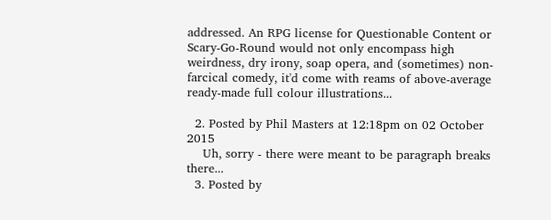addressed. An RPG license for Questionable Content or Scary-Go-Round would not only encompass high weirdness, dry irony, soap opera, and (sometimes) non-farcical comedy, it'd come with reams of above-average ready-made full colour illustrations...

  2. Posted by Phil Masters at 12:18pm on 02 October 2015
    Uh, sorry - there were meant to be paragraph breaks there...
  3. Posted by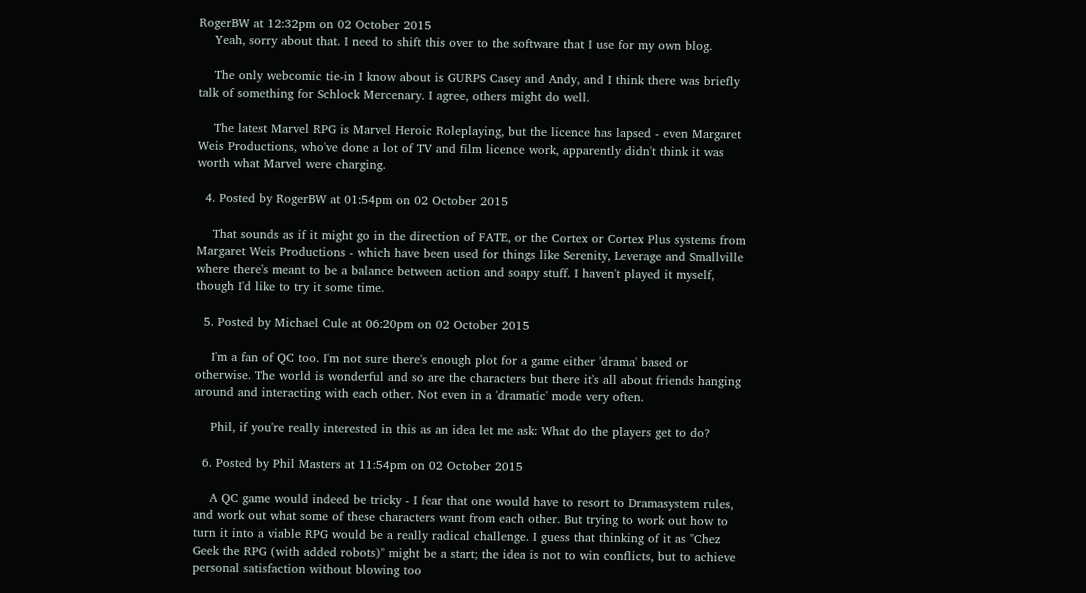RogerBW at 12:32pm on 02 October 2015
    Yeah, sorry about that. I need to shift this over to the software that I use for my own blog.

    The only webcomic tie-in I know about is GURPS Casey and Andy, and I think there was briefly talk of something for Schlock Mercenary. I agree, others might do well.

    The latest Marvel RPG is Marvel Heroic Roleplaying, but the licence has lapsed - even Margaret Weis Productions, who've done a lot of TV and film licence work, apparently didn't think it was worth what Marvel were charging.

  4. Posted by RogerBW at 01:54pm on 02 October 2015

    That sounds as if it might go in the direction of FATE, or the Cortex or Cortex Plus systems from Margaret Weis Productions - which have been used for things like Serenity, Leverage and Smallville where there's meant to be a balance between action and soapy stuff. I haven't played it myself, though I'd like to try it some time.

  5. Posted by Michael Cule at 06:20pm on 02 October 2015

    I'm a fan of QC too. I'm not sure there's enough plot for a game either 'drama' based or otherwise. The world is wonderful and so are the characters but there it's all about friends hanging around and interacting with each other. Not even in a 'dramatic' mode very often.

    Phil, if you're really interested in this as an idea let me ask: What do the players get to do?

  6. Posted by Phil Masters at 11:54pm on 02 October 2015

    A QC game would indeed be tricky - I fear that one would have to resort to Dramasystem rules, and work out what some of these characters want from each other. But trying to work out how to turn it into a viable RPG would be a really radical challenge. I guess that thinking of it as "Chez Geek the RPG (with added robots)" might be a start; the idea is not to win conflicts, but to achieve personal satisfaction without blowing too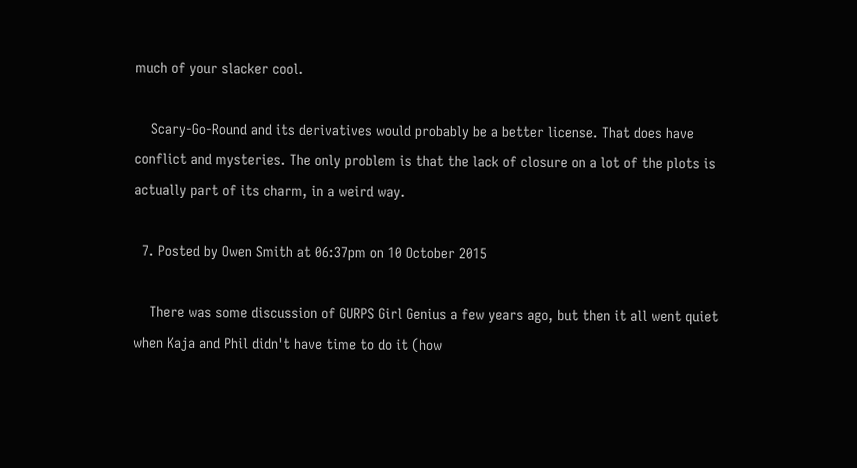much of your slacker cool.

    Scary-Go-Round and its derivatives would probably be a better license. That does have conflict and mysteries. The only problem is that the lack of closure on a lot of the plots is actually part of its charm, in a weird way.

  7. Posted by Owen Smith at 06:37pm on 10 October 2015

    There was some discussion of GURPS Girl Genius a few years ago, but then it all went quiet when Kaja and Phil didn't have time to do it (how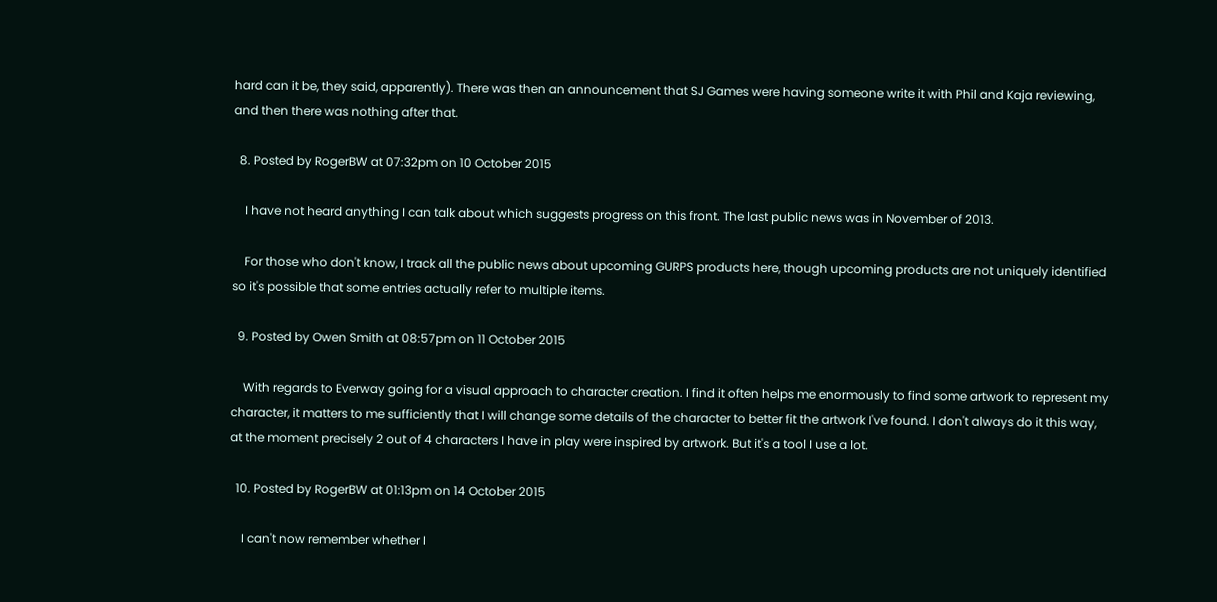hard can it be, they said, apparently). There was then an announcement that SJ Games were having someone write it with Phil and Kaja reviewing, and then there was nothing after that.

  8. Posted by RogerBW at 07:32pm on 10 October 2015

    I have not heard anything I can talk about which suggests progress on this front. The last public news was in November of 2013.

    For those who don't know, I track all the public news about upcoming GURPS products here, though upcoming products are not uniquely identified so it's possible that some entries actually refer to multiple items.

  9. Posted by Owen Smith at 08:57pm on 11 October 2015

    With regards to Everway going for a visual approach to character creation. I find it often helps me enormously to find some artwork to represent my character, it matters to me sufficiently that I will change some details of the character to better fit the artwork I've found. I don't always do it this way, at the moment precisely 2 out of 4 characters I have in play were inspired by artwork. But it's a tool I use a lot.

  10. Posted by RogerBW at 01:13pm on 14 October 2015

    I can't now remember whether I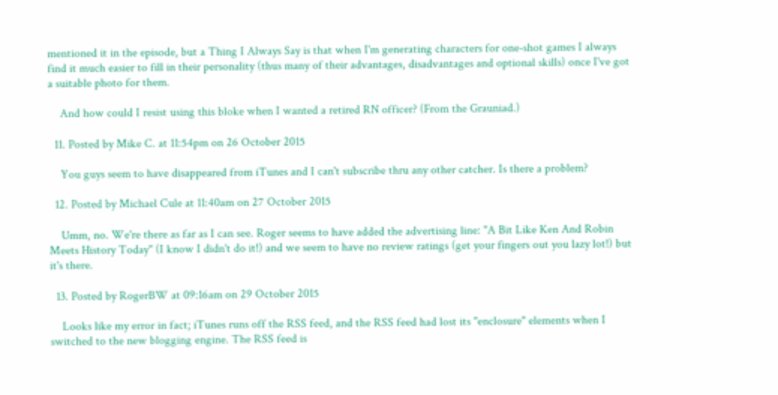mentioned it in the episode, but a Thing I Always Say is that when I'm generating characters for one-shot games I always find it much easier to fill in their personality (thus many of their advantages, disadvantages and optional skills) once I've got a suitable photo for them.

    And how could I resist using this bloke when I wanted a retired RN officer? (From the Grauniad.)

  11. Posted by Mike C. at 11:54pm on 26 October 2015

    You guys seem to have disappeared from iTunes and I can't subscribe thru any other catcher. Is there a problem?

  12. Posted by Michael Cule at 11:40am on 27 October 2015

    Umm, no. We're there as far as I can see. Roger seems to have added the advertising line: "A Bit Like Ken And Robin Meets History Today" (I know I didn't do it!) and we seem to have no review ratings (get your fingers out you lazy lot!) but it's there.

  13. Posted by RogerBW at 09:16am on 29 October 2015

    Looks like my error in fact; iTunes runs off the RSS feed, and the RSS feed had lost its "enclosure" elements when I switched to the new blogging engine. The RSS feed is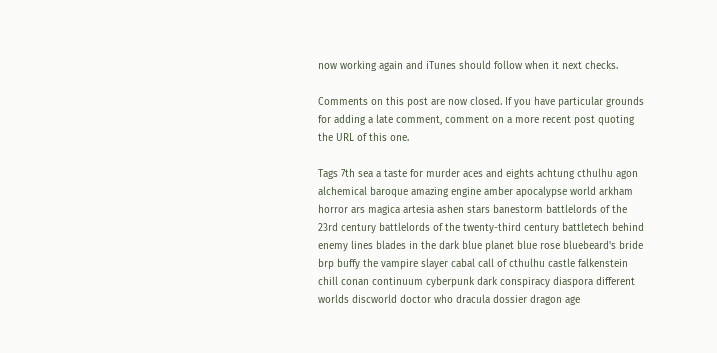now working again and iTunes should follow when it next checks.

Comments on this post are now closed. If you have particular grounds for adding a late comment, comment on a more recent post quoting the URL of this one.

Tags 7th sea a taste for murder aces and eights achtung cthulhu agon alchemical baroque amazing engine amber apocalypse world arkham horror ars magica artesia ashen stars banestorm battlelords of the 23rd century battlelords of the twenty-third century battletech behind enemy lines blades in the dark blue planet blue rose bluebeard's bride brp buffy the vampire slayer cabal call of cthulhu castle falkenstein chill conan continuum cyberpunk dark conspiracy diaspora different worlds discworld doctor who dracula dossier dragon age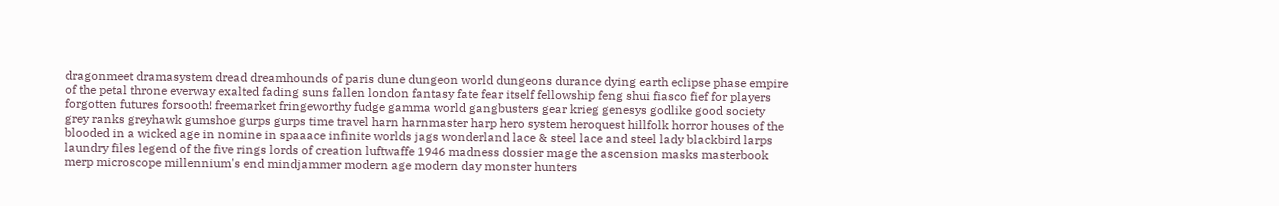dragonmeet dramasystem dread dreamhounds of paris dune dungeon world dungeons durance dying earth eclipse phase empire of the petal throne everway exalted fading suns fallen london fantasy fate fear itself fellowship feng shui fiasco fief for players forgotten futures forsooth! freemarket fringeworthy fudge gamma world gangbusters gear krieg genesys godlike good society grey ranks greyhawk gumshoe gurps gurps time travel harn harnmaster harp hero system heroquest hillfolk horror houses of the blooded in a wicked age in nomine in spaaace infinite worlds jags wonderland lace & steel lace and steel lady blackbird larps laundry files legend of the five rings lords of creation luftwaffe 1946 madness dossier mage the ascension masks masterbook merp microscope millennium's end mindjammer modern age modern day monster hunters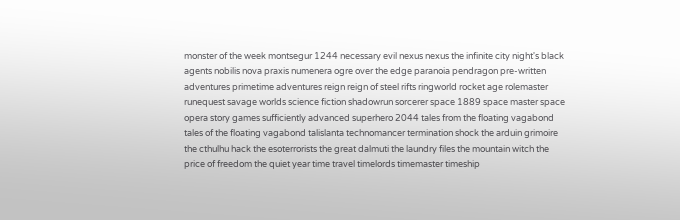monster of the week montsegur 1244 necessary evil nexus nexus the infinite city night's black agents nobilis nova praxis numenera ogre over the edge paranoia pendragon pre-written adventures primetime adventures reign reign of steel rifts ringworld rocket age rolemaster runequest savage worlds science fiction shadowrun sorcerer space 1889 space master space opera story games sufficiently advanced superhero 2044 tales from the floating vagabond tales of the floating vagabond talislanta technomancer termination shock the arduin grimoire the cthulhu hack the esoterrorists the great dalmuti the laundry files the mountain witch the price of freedom the quiet year time travel timelords timemaster timeship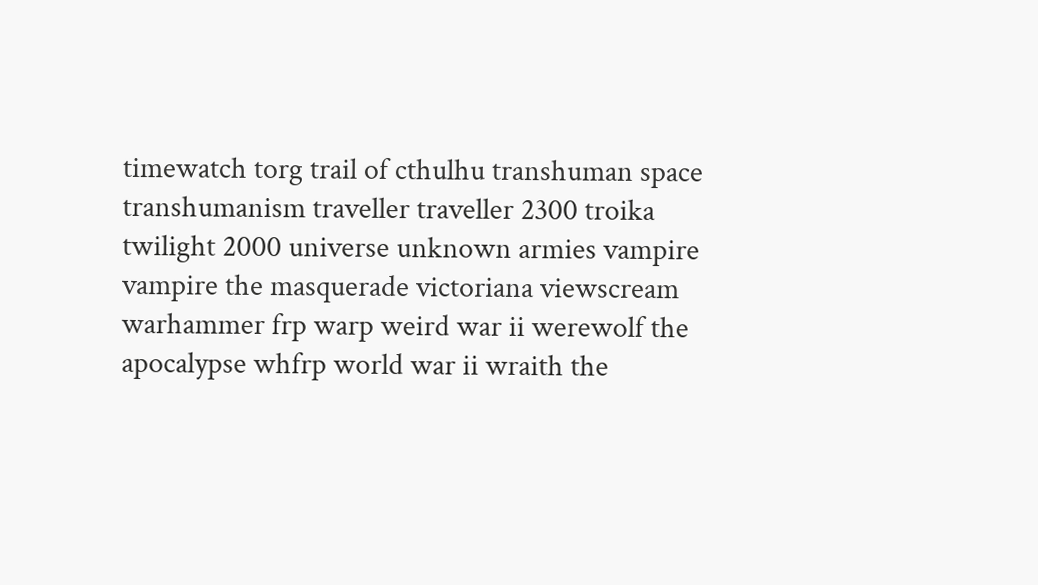timewatch torg trail of cthulhu transhuman space transhumanism traveller traveller 2300 troika twilight 2000 universe unknown armies vampire vampire the masquerade victoriana viewscream warhammer frp warp weird war ii werewolf the apocalypse whfrp world war ii wraith the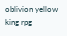oblivion yellow king rpg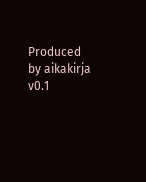Produced by aikakirja v0.1